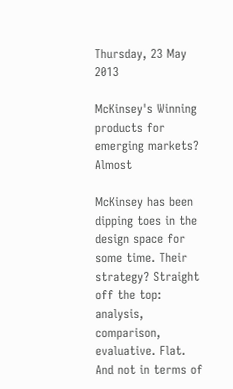Thursday, 23 May 2013

McKinsey's Winning products for emerging markets? Almost

McKinsey has been dipping toes in the design space for some time. Their strategy? Straight off the top: analysis, comparison, evaluative. Flat. And not in terms of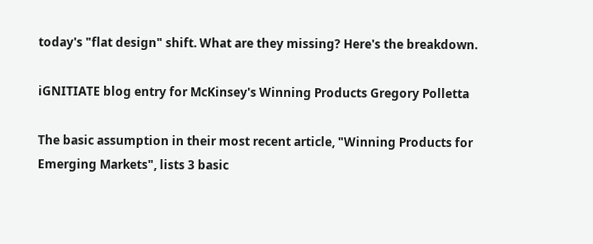today's "flat design" shift. What are they missing? Here's the breakdown.

iGNITIATE blog entry for McKinsey's Winning Products Gregory Polletta

The basic assumption in their most recent article, "Winning Products for Emerging Markets", lists 3 basic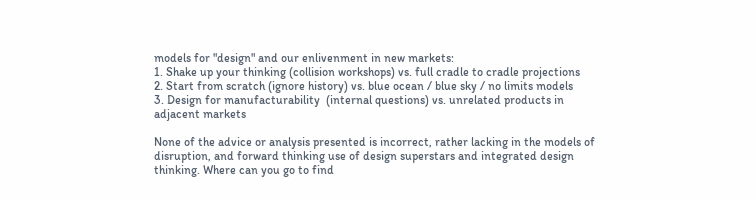models for "design" and our enlivenment in new markets:
1. Shake up your thinking (collision workshops) vs. full cradle to cradle projections
2. Start from scratch (ignore history) vs. blue ocean / blue sky / no limits models
3. Design for manufacturability  (internal questions) vs. unrelated products in adjacent markets

None of the advice or analysis presented is incorrect, rather lacking in the models of disruption, and forward thinking use of design superstars and integrated design thinking. Where can you go to find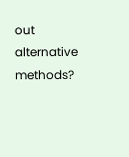out alternative methods?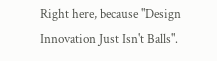Right here, because "Design Innovation Just Isn't Balls".